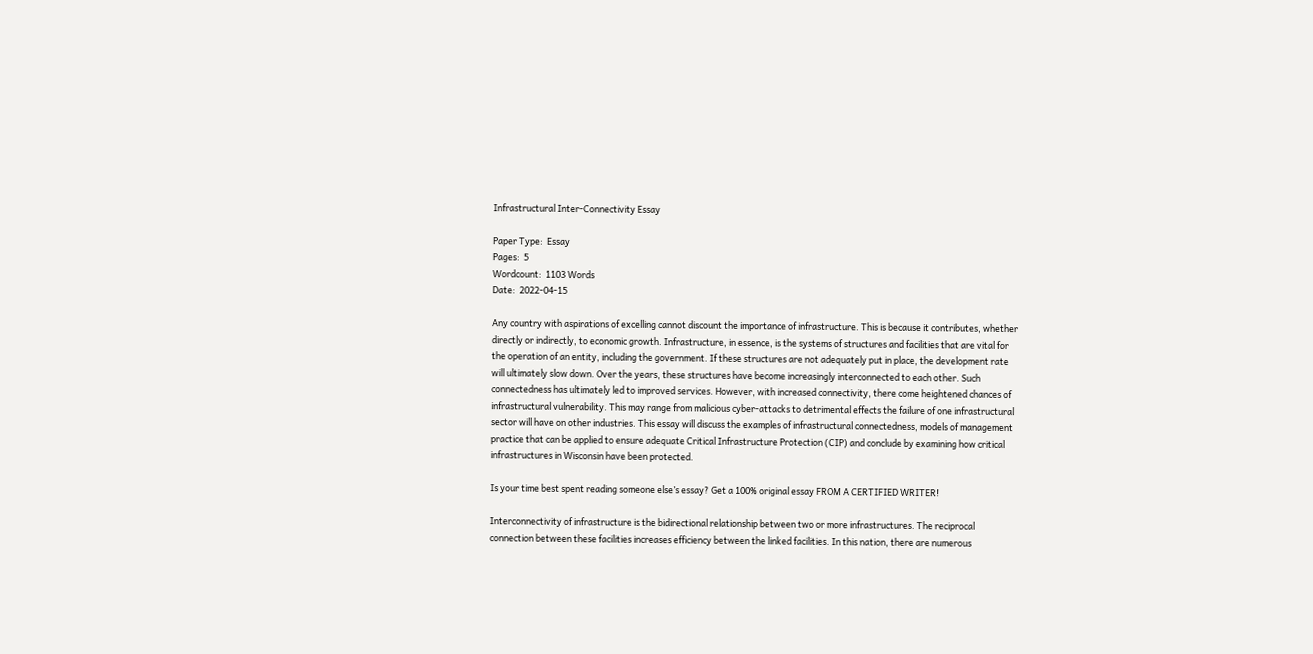Infrastructural Inter-Connectivity Essay

Paper Type:  Essay
Pages:  5
Wordcount:  1103 Words
Date:  2022-04-15

Any country with aspirations of excelling cannot discount the importance of infrastructure. This is because it contributes, whether directly or indirectly, to economic growth. Infrastructure, in essence, is the systems of structures and facilities that are vital for the operation of an entity, including the government. If these structures are not adequately put in place, the development rate will ultimately slow down. Over the years, these structures have become increasingly interconnected to each other. Such connectedness has ultimately led to improved services. However, with increased connectivity, there come heightened chances of infrastructural vulnerability. This may range from malicious cyber-attacks to detrimental effects the failure of one infrastructural sector will have on other industries. This essay will discuss the examples of infrastructural connectedness, models of management practice that can be applied to ensure adequate Critical Infrastructure Protection (CIP) and conclude by examining how critical infrastructures in Wisconsin have been protected.

Is your time best spent reading someone else’s essay? Get a 100% original essay FROM A CERTIFIED WRITER!

Interconnectivity of infrastructure is the bidirectional relationship between two or more infrastructures. The reciprocal connection between these facilities increases efficiency between the linked facilities. In this nation, there are numerous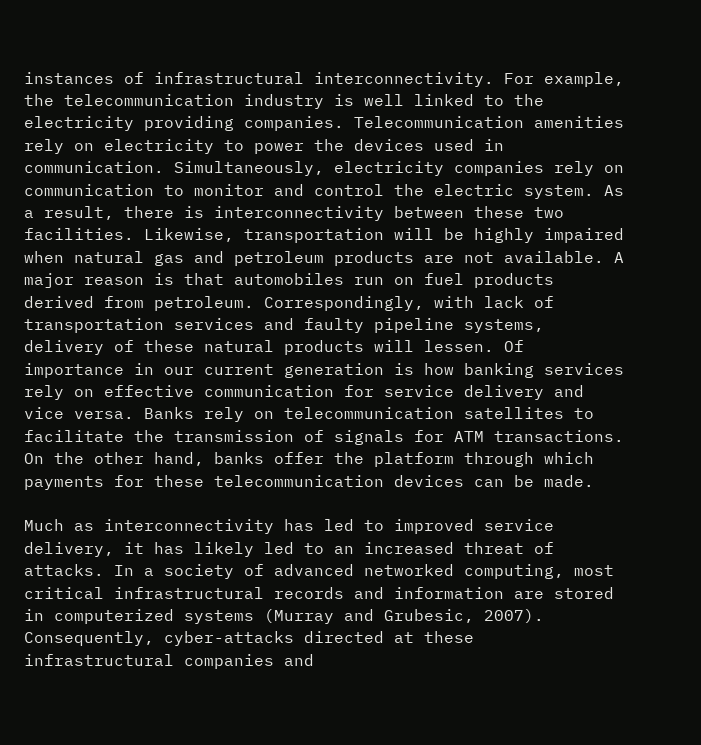instances of infrastructural interconnectivity. For example, the telecommunication industry is well linked to the electricity providing companies. Telecommunication amenities rely on electricity to power the devices used in communication. Simultaneously, electricity companies rely on communication to monitor and control the electric system. As a result, there is interconnectivity between these two facilities. Likewise, transportation will be highly impaired when natural gas and petroleum products are not available. A major reason is that automobiles run on fuel products derived from petroleum. Correspondingly, with lack of transportation services and faulty pipeline systems, delivery of these natural products will lessen. Of importance in our current generation is how banking services rely on effective communication for service delivery and vice versa. Banks rely on telecommunication satellites to facilitate the transmission of signals for ATM transactions. On the other hand, banks offer the platform through which payments for these telecommunication devices can be made.

Much as interconnectivity has led to improved service delivery, it has likely led to an increased threat of attacks. In a society of advanced networked computing, most critical infrastructural records and information are stored in computerized systems (Murray and Grubesic, 2007). Consequently, cyber-attacks directed at these infrastructural companies and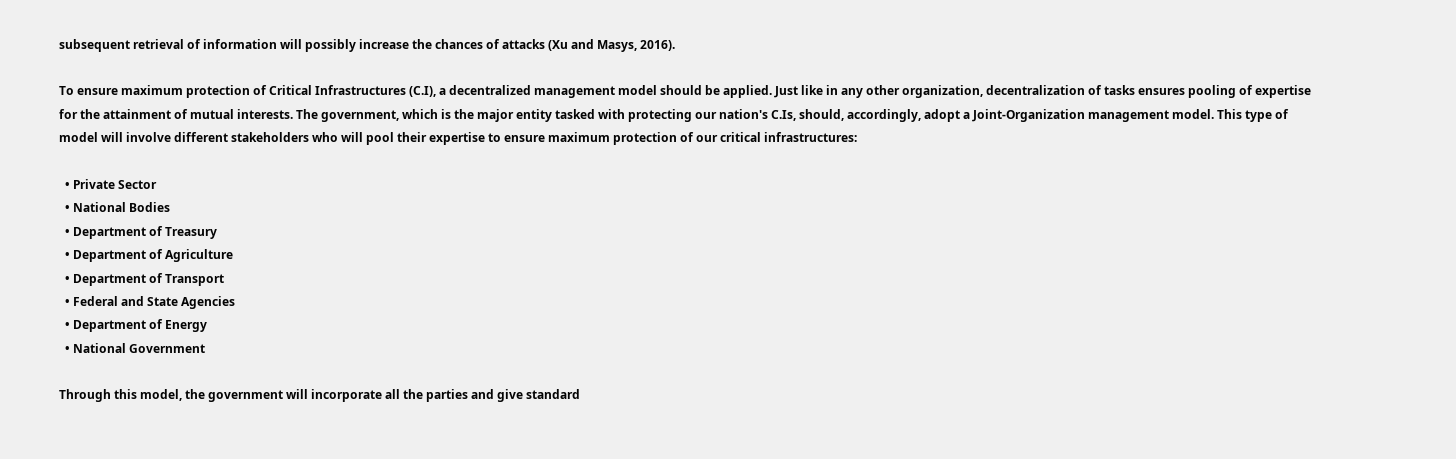subsequent retrieval of information will possibly increase the chances of attacks (Xu and Masys, 2016).

To ensure maximum protection of Critical Infrastructures (C.I), a decentralized management model should be applied. Just like in any other organization, decentralization of tasks ensures pooling of expertise for the attainment of mutual interests. The government, which is the major entity tasked with protecting our nation's C.Is, should, accordingly, adopt a Joint-Organization management model. This type of model will involve different stakeholders who will pool their expertise to ensure maximum protection of our critical infrastructures:

  • Private Sector
  • National Bodies
  • Department of Treasury
  • Department of Agriculture
  • Department of Transport
  • Federal and State Agencies
  • Department of Energy
  • National Government

Through this model, the government will incorporate all the parties and give standard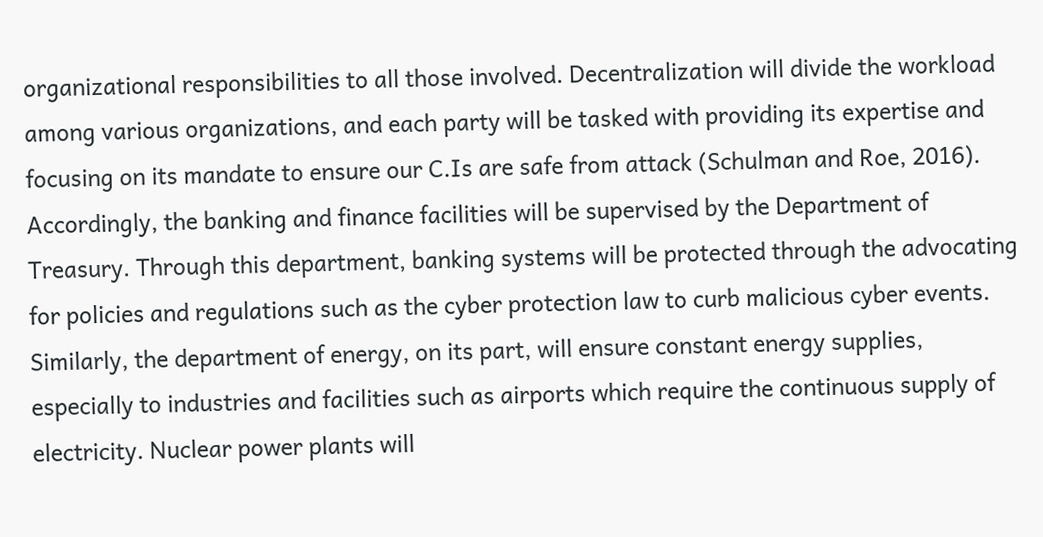organizational responsibilities to all those involved. Decentralization will divide the workload among various organizations, and each party will be tasked with providing its expertise and focusing on its mandate to ensure our C.Is are safe from attack (Schulman and Roe, 2016). Accordingly, the banking and finance facilities will be supervised by the Department of Treasury. Through this department, banking systems will be protected through the advocating for policies and regulations such as the cyber protection law to curb malicious cyber events. Similarly, the department of energy, on its part, will ensure constant energy supplies, especially to industries and facilities such as airports which require the continuous supply of electricity. Nuclear power plants will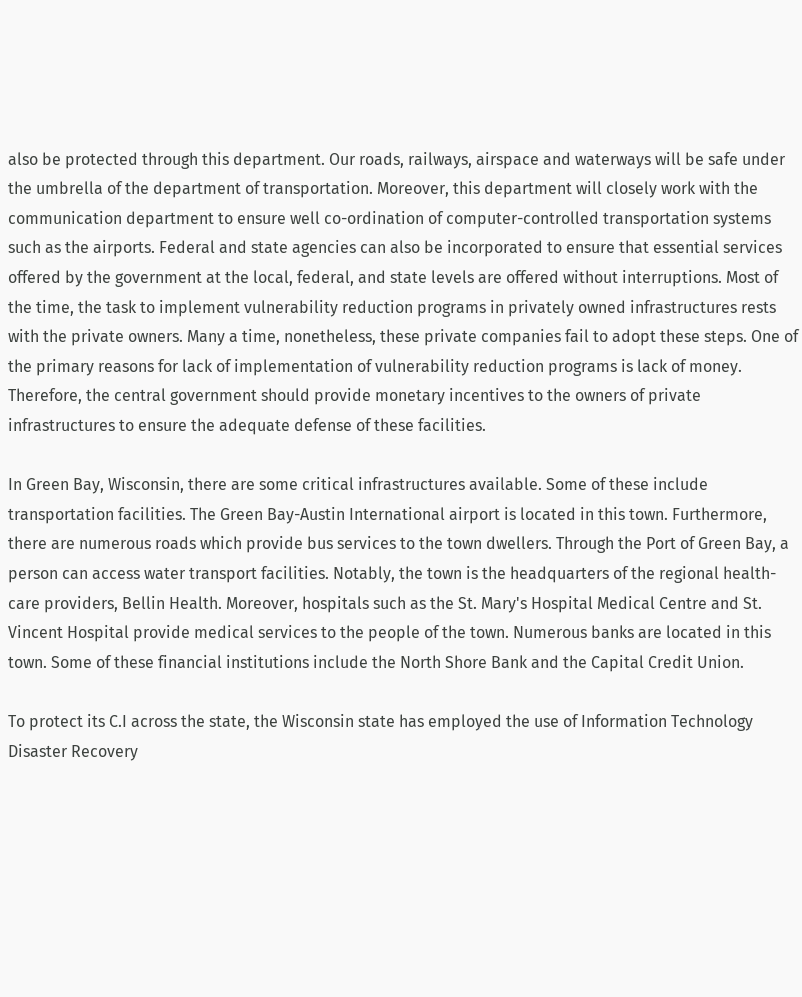also be protected through this department. Our roads, railways, airspace and waterways will be safe under the umbrella of the department of transportation. Moreover, this department will closely work with the communication department to ensure well co-ordination of computer-controlled transportation systems such as the airports. Federal and state agencies can also be incorporated to ensure that essential services offered by the government at the local, federal, and state levels are offered without interruptions. Most of the time, the task to implement vulnerability reduction programs in privately owned infrastructures rests with the private owners. Many a time, nonetheless, these private companies fail to adopt these steps. One of the primary reasons for lack of implementation of vulnerability reduction programs is lack of money. Therefore, the central government should provide monetary incentives to the owners of private infrastructures to ensure the adequate defense of these facilities.

In Green Bay, Wisconsin, there are some critical infrastructures available. Some of these include transportation facilities. The Green Bay-Austin International airport is located in this town. Furthermore, there are numerous roads which provide bus services to the town dwellers. Through the Port of Green Bay, a person can access water transport facilities. Notably, the town is the headquarters of the regional health-care providers, Bellin Health. Moreover, hospitals such as the St. Mary's Hospital Medical Centre and St. Vincent Hospital provide medical services to the people of the town. Numerous banks are located in this town. Some of these financial institutions include the North Shore Bank and the Capital Credit Union.

To protect its C.I across the state, the Wisconsin state has employed the use of Information Technology Disaster Recovery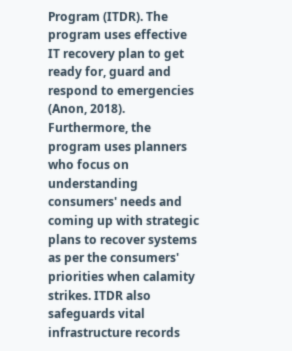Program (ITDR). The program uses effective IT recovery plan to get ready for, guard and respond to emergencies (Anon, 2018). Furthermore, the program uses planners who focus on understanding consumers' needs and coming up with strategic plans to recover systems as per the consumers' priorities when calamity strikes. ITDR also safeguards vital infrastructure records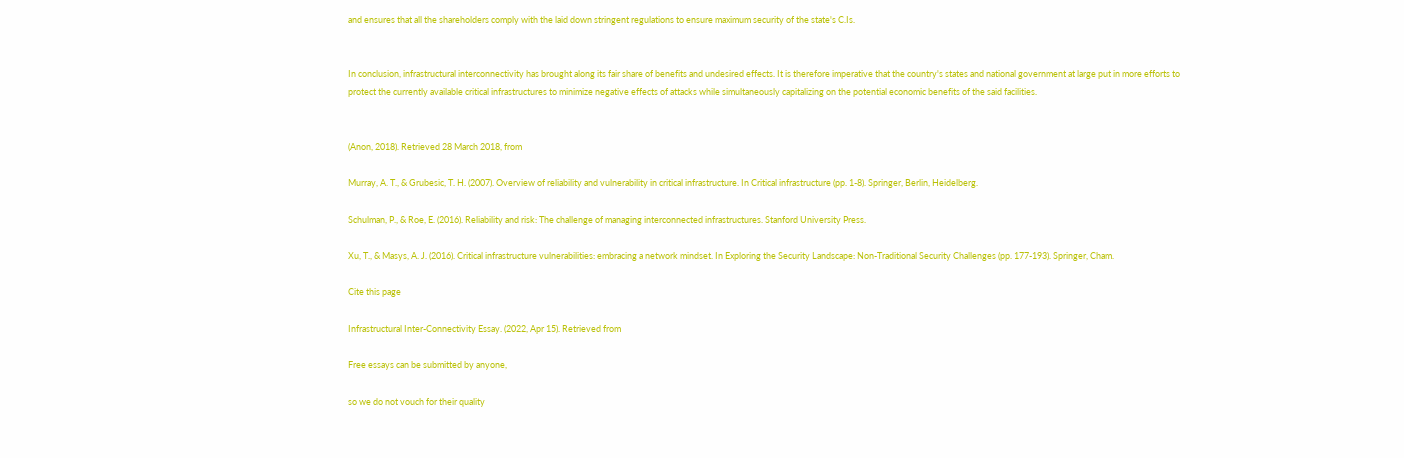and ensures that all the shareholders comply with the laid down stringent regulations to ensure maximum security of the state's C.Is.


In conclusion, infrastructural interconnectivity has brought along its fair share of benefits and undesired effects. It is therefore imperative that the country's states and national government at large put in more efforts to protect the currently available critical infrastructures to minimize negative effects of attacks while simultaneously capitalizing on the potential economic benefits of the said facilities.


(Anon, 2018). Retrieved 28 March 2018, from

Murray, A. T., & Grubesic, T. H. (2007). Overview of reliability and vulnerability in critical infrastructure. In Critical infrastructure (pp. 1-8). Springer, Berlin, Heidelberg.

Schulman, P., & Roe, E. (2016). Reliability and risk: The challenge of managing interconnected infrastructures. Stanford University Press.

Xu, T., & Masys, A. J. (2016). Critical infrastructure vulnerabilities: embracing a network mindset. In Exploring the Security Landscape: Non-Traditional Security Challenges (pp. 177-193). Springer, Cham.

Cite this page

Infrastructural Inter-Connectivity Essay. (2022, Apr 15). Retrieved from

Free essays can be submitted by anyone,

so we do not vouch for their quality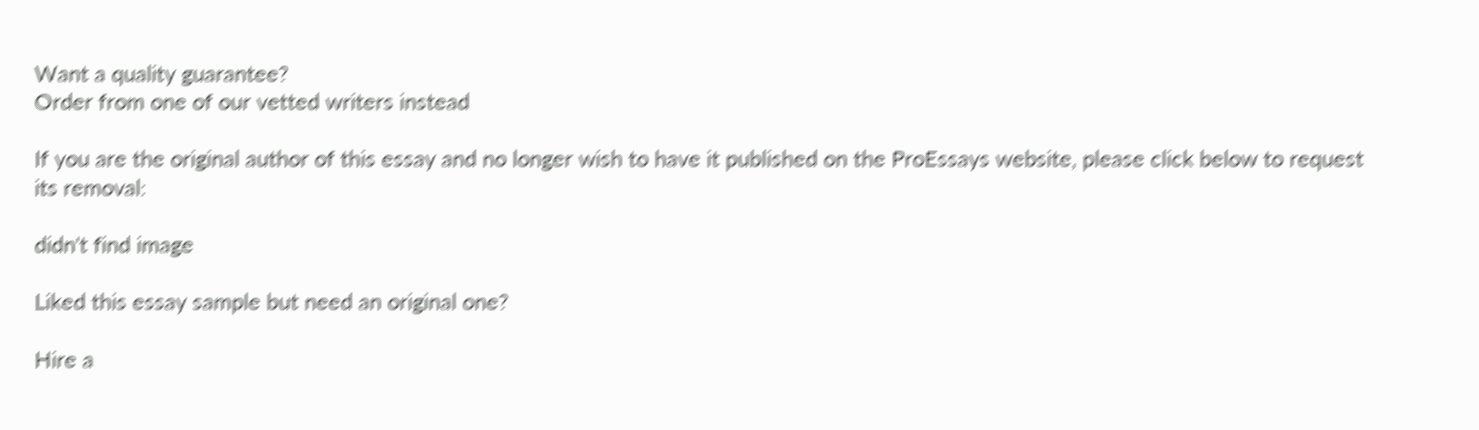Want a quality guarantee?
Order from one of our vetted writers instead

If you are the original author of this essay and no longer wish to have it published on the ProEssays website, please click below to request its removal:

didn't find image

Liked this essay sample but need an original one?

Hire a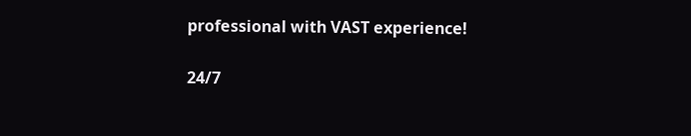professional with VAST experience!

24/7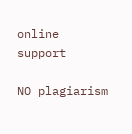online support

NO plagiarism